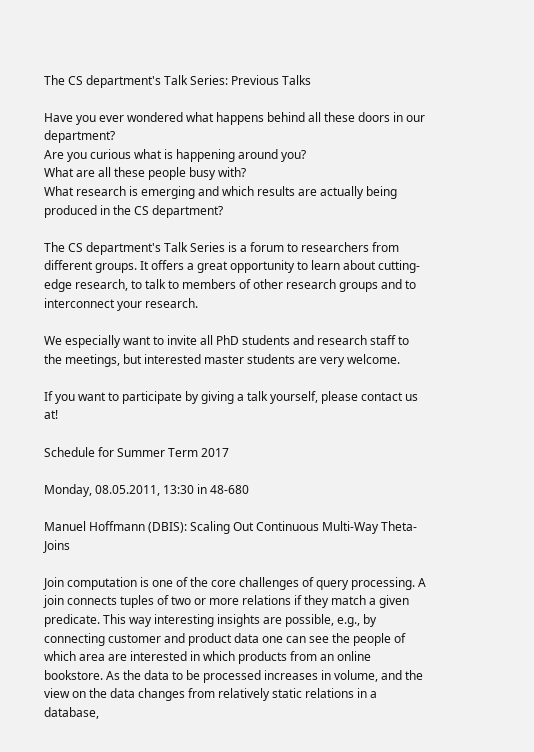The CS department's Talk Series: Previous Talks

Have you ever wondered what happens behind all these doors in our department?
Are you curious what is happening around you?
What are all these people busy with?
What research is emerging and which results are actually being produced in the CS department?

The CS department's Talk Series is a forum to researchers from different groups. It offers a great opportunity to learn about cutting-edge research, to talk to members of other research groups and to interconnect your research.

We especially want to invite all PhD students and research staff to the meetings, but interested master students are very welcome.

If you want to participate by giving a talk yourself, please contact us at!

Schedule for Summer Term 2017

Monday, 08.05.2011, 13:30 in 48-680

Manuel Hoffmann (DBIS): Scaling Out Continuous Multi-Way Theta-Joins

Join computation is one of the core challenges of query processing. A join connects tuples of two or more relations if they match a given predicate. This way interesting insights are possible, e.g., by connecting customer and product data one can see the people of which area are interested in which products from an online bookstore. As the data to be processed increases in volume, and the view on the data changes from relatively static relations in a database,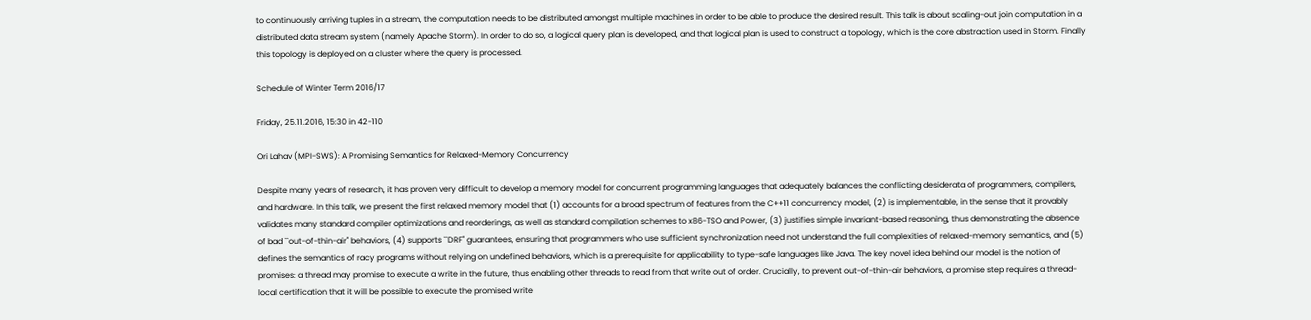to continuously arriving tuples in a stream, the computation needs to be distributed amongst multiple machines in order to be able to produce the desired result. This talk is about scaling-out join computation in a distributed data stream system (namely Apache Storm). In order to do so, a logical query plan is developed, and that logical plan is used to construct a topology, which is the core abstraction used in Storm. Finally this topology is deployed on a cluster where the query is processed.

Schedule of Winter Term 2016/17

Friday, 25.11.2016, 15:30 in 42-110

Ori Lahav (MPI-SWS): A Promising Semantics for Relaxed-Memory Concurrency

Despite many years of research, it has proven very difficult to develop a memory model for concurrent programming languages that adequately balances the conflicting desiderata of programmers, compilers, and hardware. In this talk, we present the first relaxed memory model that (1) accounts for a broad spectrum of features from the C++11 concurrency model, (2) is implementable, in the sense that it provably validates many standard compiler optimizations and reorderings, as well as standard compilation schemes to x86-TSO and Power, (3) justifies simple invariant-based reasoning, thus demonstrating the absence of bad ``out-of-thin-air'' behaviors, (4) supports ``DRF'' guarantees, ensuring that programmers who use sufficient synchronization need not understand the full complexities of relaxed-memory semantics, and (5) defines the semantics of racy programs without relying on undefined behaviors, which is a prerequisite for applicability to type-safe languages like Java. The key novel idea behind our model is the notion of promises: a thread may promise to execute a write in the future, thus enabling other threads to read from that write out of order. Crucially, to prevent out-of-thin-air behaviors, a promise step requires a thread-local certification that it will be possible to execute the promised write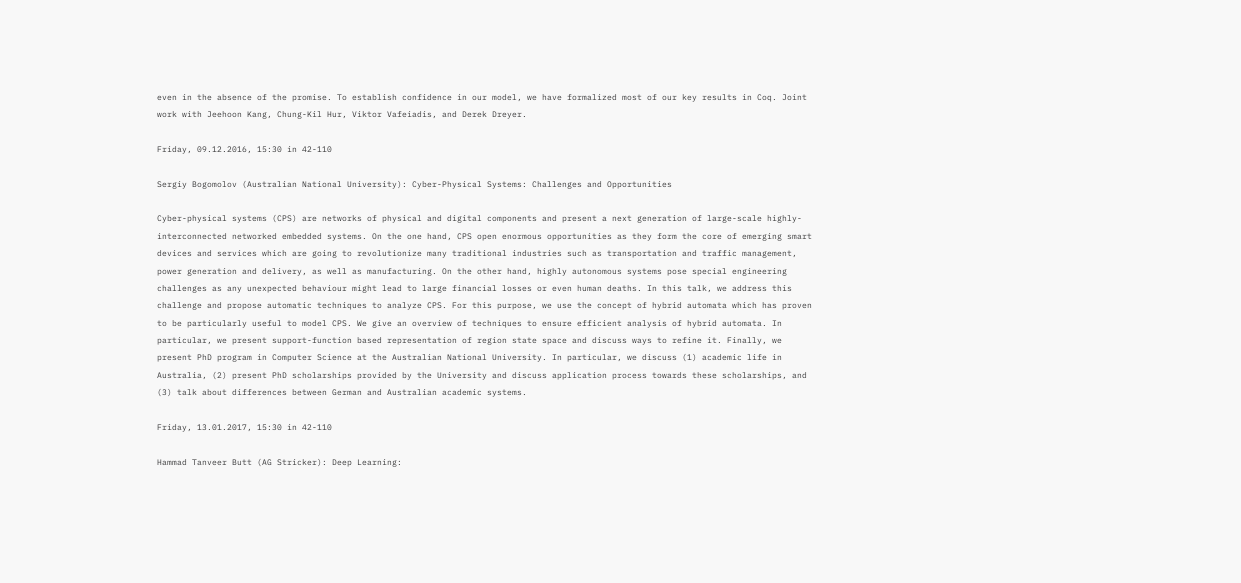even in the absence of the promise. To establish confidence in our model, we have formalized most of our key results in Coq. Joint work with Jeehoon Kang, Chung-Kil Hur, Viktor Vafeiadis, and Derek Dreyer.

Friday, 09.12.2016, 15:30 in 42-110

Sergiy Bogomolov (Australian National University): Cyber-Physical Systems: Challenges and Opportunities

Cyber-physical systems (CPS) are networks of physical and digital components and present a next generation of large-scale highly-interconnected networked embedded systems. On the one hand, CPS open enormous opportunities as they form the core of emerging smart devices and services which are going to revolutionize many traditional industries such as transportation and traffic management, power generation and delivery, as well as manufacturing. On the other hand, highly autonomous systems pose special engineering challenges as any unexpected behaviour might lead to large financial losses or even human deaths. In this talk, we address this challenge and propose automatic techniques to analyze CPS. For this purpose, we use the concept of hybrid automata which has proven to be particularly useful to model CPS. We give an overview of techniques to ensure efficient analysis of hybrid automata. In particular, we present support-function based representation of region state space and discuss ways to refine it. Finally, we present PhD program in Computer Science at the Australian National University. In particular, we discuss (1) academic life in Australia, (2) present PhD scholarships provided by the University and discuss application process towards these scholarships, and (3) talk about differences between German and Australian academic systems.

Friday, 13.01.2017, 15:30 in 42-110

Hammad Tanveer Butt (AG Stricker): Deep Learning: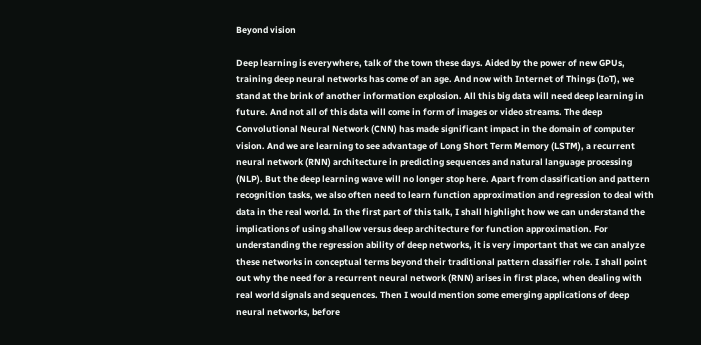Beyond vision

Deep learning is everywhere, talk of the town these days. Aided by the power of new GPUs, training deep neural networks has come of an age. And now with Internet of Things (IoT), we stand at the brink of another information explosion. All this big data will need deep learning in future. And not all of this data will come in form of images or video streams. The deep Convolutional Neural Network (CNN) has made significant impact in the domain of computer vision. And we are learning to see advantage of Long Short Term Memory (LSTM), a recurrent neural network (RNN) architecture in predicting sequences and natural language processing (NLP). But the deep learning wave will no longer stop here. Apart from classification and pattern recognition tasks, we also often need to learn function approximation and regression to deal with data in the real world. In the first part of this talk, I shall highlight how we can understand the implications of using shallow versus deep architecture for function approximation. For understanding the regression ability of deep networks, it is very important that we can analyze these networks in conceptual terms beyond their traditional pattern classifier role. I shall point out why the need for a recurrent neural network (RNN) arises in first place, when dealing with real world signals and sequences. Then I would mention some emerging applications of deep neural networks, before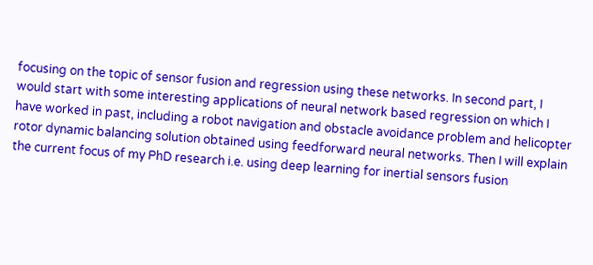focusing on the topic of sensor fusion and regression using these networks. In second part, I would start with some interesting applications of neural network based regression on which I have worked in past, including a robot navigation and obstacle avoidance problem and helicopter rotor dynamic balancing solution obtained using feedforward neural networks. Then I will explain the current focus of my PhD research i.e. using deep learning for inertial sensors fusion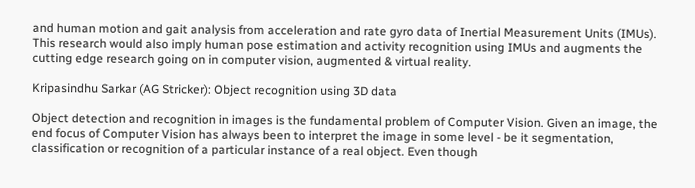and human motion and gait analysis from acceleration and rate gyro data of Inertial Measurement Units (IMUs). This research would also imply human pose estimation and activity recognition using IMUs and augments the cutting edge research going on in computer vision, augmented & virtual reality.

Kripasindhu Sarkar (AG Stricker): Object recognition using 3D data

Object detection and recognition in images is the fundamental problem of Computer Vision. Given an image, the end focus of Computer Vision has always been to interpret the image in some level - be it segmentation, classification or recognition of a particular instance of a real object. Even though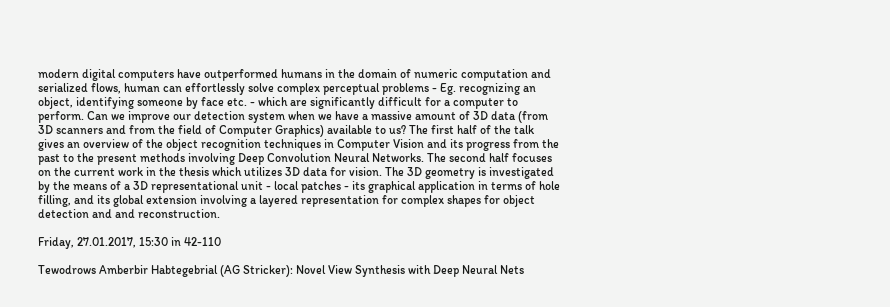modern digital computers have outperformed humans in the domain of numeric computation and serialized flows, human can effortlessly solve complex perceptual problems - Eg. recognizing an object, identifying someone by face etc. - which are significantly difficult for a computer to perform. Can we improve our detection system when we have a massive amount of 3D data (from 3D scanners and from the field of Computer Graphics) available to us? The first half of the talk gives an overview of the object recognition techniques in Computer Vision and its progress from the past to the present methods involving Deep Convolution Neural Networks. The second half focuses on the current work in the thesis which utilizes 3D data for vision. The 3D geometry is investigated by the means of a 3D representational unit - local patches - its graphical application in terms of hole filling, and its global extension involving a layered representation for complex shapes for object detection and and reconstruction.

Friday, 27.01.2017, 15:30 in 42-110

Tewodrows Amberbir Habtegebrial (AG Stricker): Novel View Synthesis with Deep Neural Nets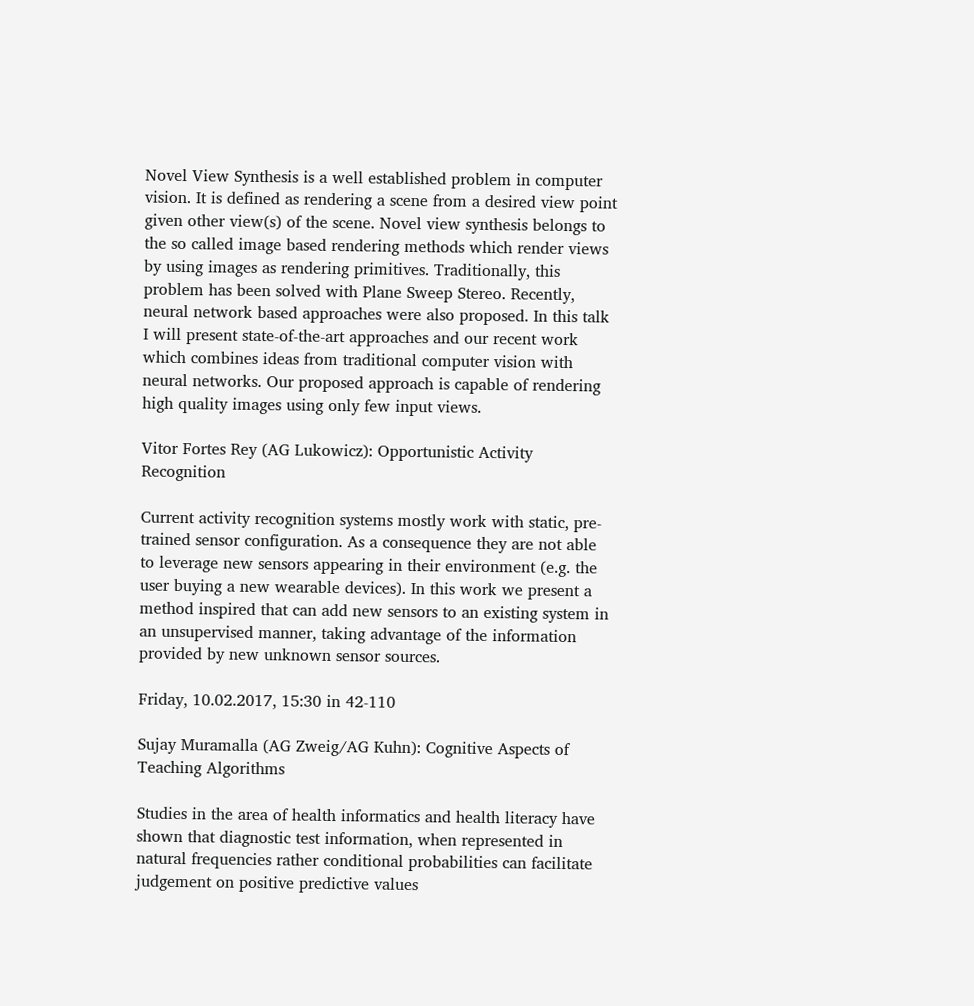Novel View Synthesis is a well established problem in computer vision. It is defined as rendering a scene from a desired view point given other view(s) of the scene. Novel view synthesis belongs to the so called image based rendering methods which render views by using images as rendering primitives. Traditionally, this problem has been solved with Plane Sweep Stereo. Recently, neural network based approaches were also proposed. In this talk I will present state-of-the-art approaches and our recent work which combines ideas from traditional computer vision with neural networks. Our proposed approach is capable of rendering high quality images using only few input views.

Vitor Fortes Rey (AG Lukowicz): Opportunistic Activity Recognition

Current activity recognition systems mostly work with static, pre-trained sensor configuration. As a consequence they are not able to leverage new sensors appearing in their environment (e.g. the user buying a new wearable devices). In this work we present a method inspired that can add new sensors to an existing system in an unsupervised manner, taking advantage of the information provided by new unknown sensor sources.

Friday, 10.02.2017, 15:30 in 42-110

Sujay Muramalla (AG Zweig/AG Kuhn): Cognitive Aspects of Teaching Algorithms

Studies in the area of health informatics and health literacy have shown that diagnostic test information, when represented in natural frequencies rather conditional probabilities can facilitate judgement on positive predictive values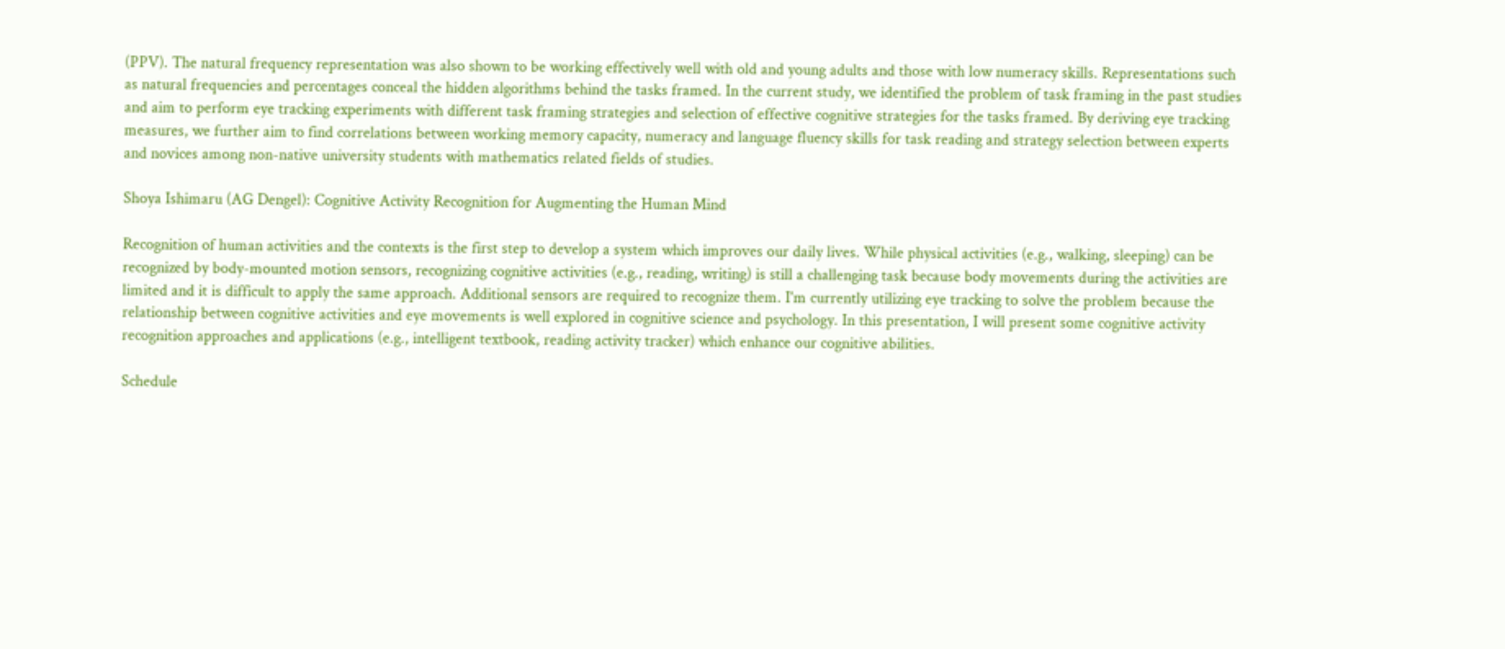(PPV). The natural frequency representation was also shown to be working effectively well with old and young adults and those with low numeracy skills. Representations such as natural frequencies and percentages conceal the hidden algorithms behind the tasks framed. In the current study, we identified the problem of task framing in the past studies and aim to perform eye tracking experiments with different task framing strategies and selection of effective cognitive strategies for the tasks framed. By deriving eye tracking measures, we further aim to find correlations between working memory capacity, numeracy and language fluency skills for task reading and strategy selection between experts and novices among non-native university students with mathematics related fields of studies.

Shoya Ishimaru (AG Dengel): Cognitive Activity Recognition for Augmenting the Human Mind

Recognition of human activities and the contexts is the first step to develop a system which improves our daily lives. While physical activities (e.g., walking, sleeping) can be recognized by body-mounted motion sensors, recognizing cognitive activities (e.g., reading, writing) is still a challenging task because body movements during the activities are limited and it is difficult to apply the same approach. Additional sensors are required to recognize them. I'm currently utilizing eye tracking to solve the problem because the relationship between cognitive activities and eye movements is well explored in cognitive science and psychology. In this presentation, I will present some cognitive activity recognition approaches and applications (e.g., intelligent textbook, reading activity tracker) which enhance our cognitive abilities.

Schedule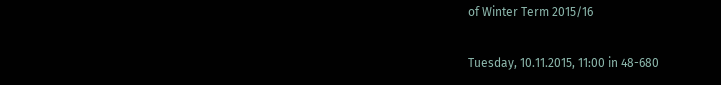of Winter Term 2015/16

Tuesday, 10.11.2015, 11:00 in 48-680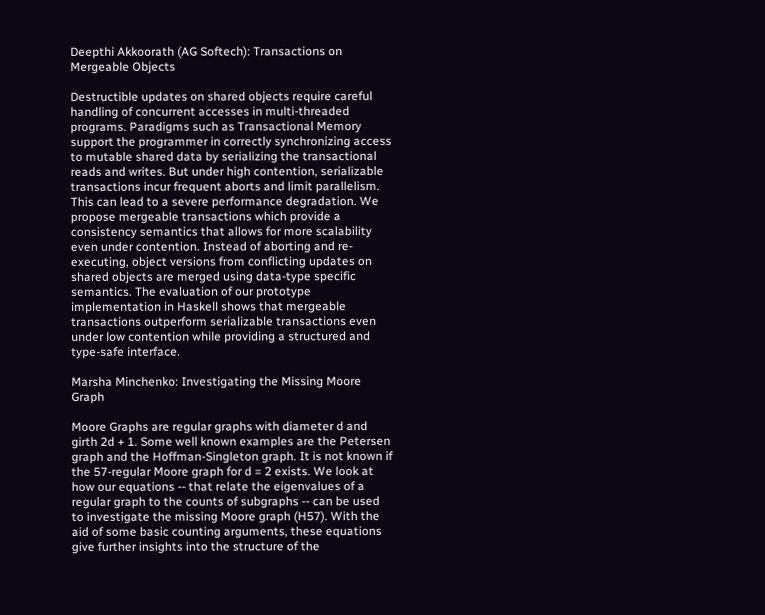Deepthi Akkoorath (AG Softech): Transactions on Mergeable Objects

Destructible updates on shared objects require careful handling of concurrent accesses in multi-threaded programs. Paradigms such as Transactional Memory support the programmer in correctly synchronizing access to mutable shared data by serializing the transactional reads and writes. But under high contention, serializable transactions incur frequent aborts and limit parallelism. This can lead to a severe performance degradation. We propose mergeable transactions which provide a consistency semantics that allows for more scalability even under contention. Instead of aborting and re-executing, object versions from conflicting updates on shared objects are merged using data-type specific semantics. The evaluation of our prototype implementation in Haskell shows that mergeable transactions outperform serializable transactions even under low contention while providing a structured and type-safe interface.

Marsha Minchenko: Investigating the Missing Moore Graph

Moore Graphs are regular graphs with diameter d and girth 2d + 1. Some well known examples are the Petersen graph and the Hoffman-Singleton graph. It is not known if the 57-regular Moore graph for d = 2 exists. We look at how our equations -- that relate the eigenvalues of a regular graph to the counts of subgraphs -- can be used to investigate the missing Moore graph (H57). With the aid of some basic counting arguments, these equations give further insights into the structure of the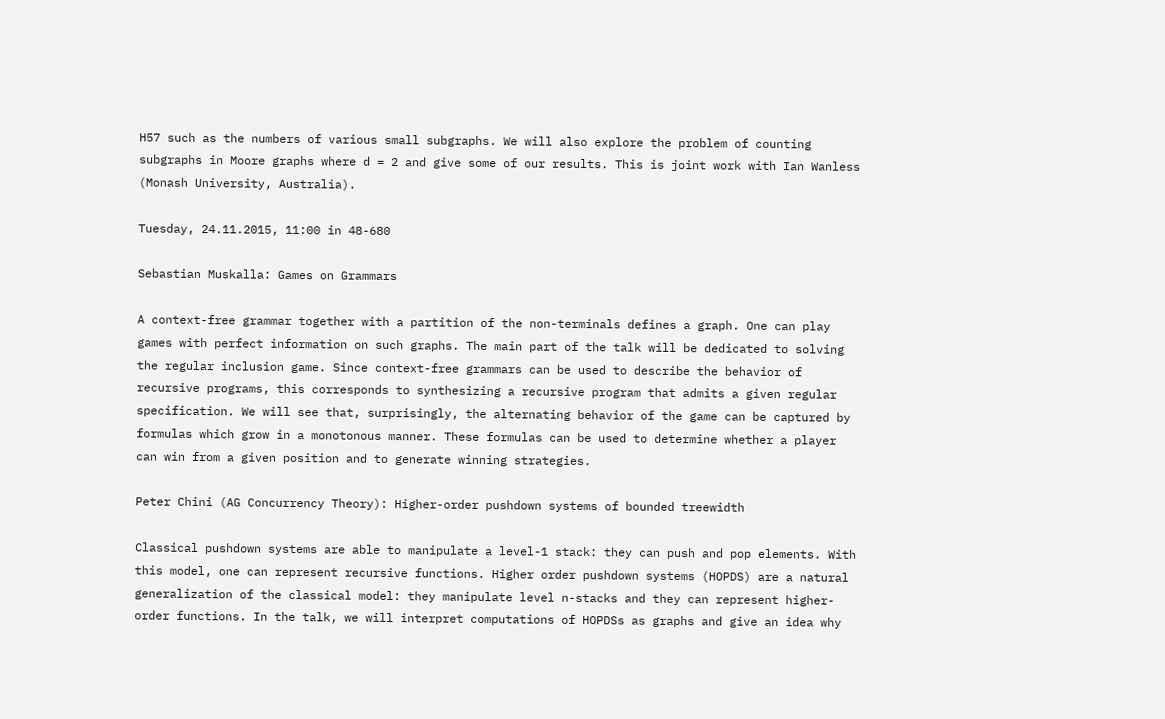H57 such as the numbers of various small subgraphs. We will also explore the problem of counting subgraphs in Moore graphs where d = 2 and give some of our results. This is joint work with Ian Wanless (Monash University, Australia).

Tuesday, 24.11.2015, 11:00 in 48-680

Sebastian Muskalla: Games on Grammars

A context-free grammar together with a partition of the non-terminals defines a graph. One can play games with perfect information on such graphs. The main part of the talk will be dedicated to solving the regular inclusion game. Since context-free grammars can be used to describe the behavior of recursive programs, this corresponds to synthesizing a recursive program that admits a given regular specification. We will see that, surprisingly, the alternating behavior of the game can be captured by formulas which grow in a monotonous manner. These formulas can be used to determine whether a player can win from a given position and to generate winning strategies.

Peter Chini (AG Concurrency Theory): Higher-order pushdown systems of bounded treewidth

Classical pushdown systems are able to manipulate a level-1 stack: they can push and pop elements. With this model, one can represent recursive functions. Higher order pushdown systems (HOPDS) are a natural generalization of the classical model: they manipulate level n-stacks and they can represent higher-order functions. In the talk, we will interpret computations of HOPDSs as graphs and give an idea why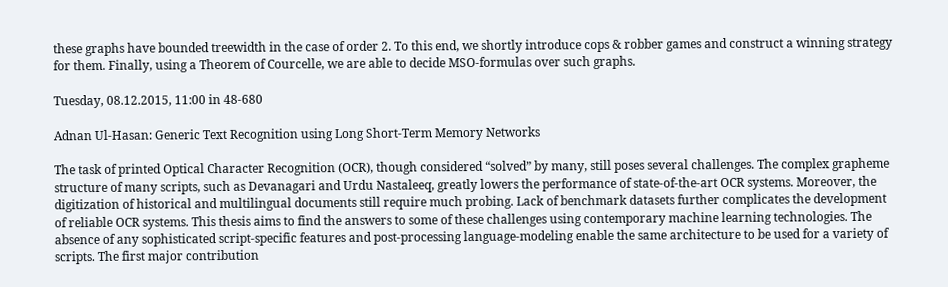these graphs have bounded treewidth in the case of order 2. To this end, we shortly introduce cops & robber games and construct a winning strategy for them. Finally, using a Theorem of Courcelle, we are able to decide MSO-formulas over such graphs.

Tuesday, 08.12.2015, 11:00 in 48-680

Adnan Ul-Hasan: Generic Text Recognition using Long Short-Term Memory Networks

The task of printed Optical Character Recognition (OCR), though considered “solved” by many, still poses several challenges. The complex grapheme structure of many scripts, such as Devanagari and Urdu Nastaleeq, greatly lowers the performance of state-of-the-art OCR systems. Moreover, the digitization of historical and multilingual documents still require much probing. Lack of benchmark datasets further complicates the development of reliable OCR systems. This thesis aims to find the answers to some of these challenges using contemporary machine learning technologies. The absence of any sophisticated script-specific features and post-processing language-modeling enable the same architecture to be used for a variety of scripts. The first major contribution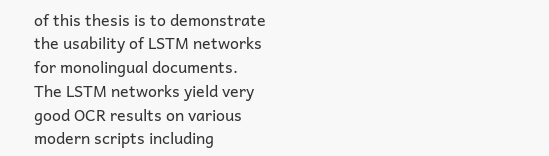of this thesis is to demonstrate the usability of LSTM networks for monolingual documents. The LSTM networks yield very good OCR results on various modern scripts including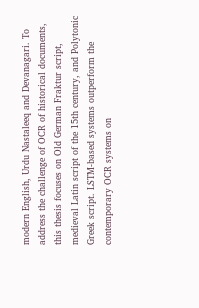modern English, Urdu Nastaleeq and Devanagari. To address the challenge of OCR of historical documents, this thesis focuses on Old German Fraktur script, medieval Latin script of the 15th century, and Polytonic Greek script. LSTM-based systems outperform the contemporary OCR systems on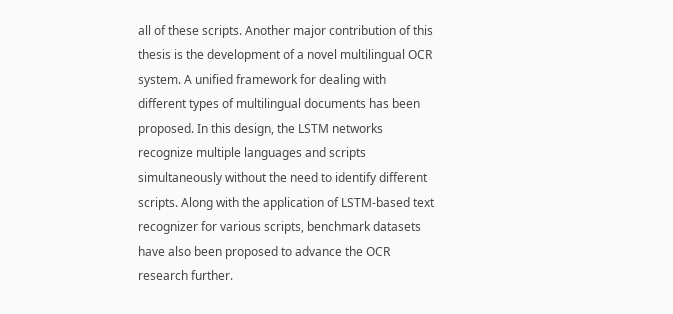all of these scripts. Another major contribution of this thesis is the development of a novel multilingual OCR system. A unified framework for dealing with different types of multilingual documents has been proposed. In this design, the LSTM networks recognize multiple languages and scripts simultaneously without the need to identify different scripts. Along with the application of LSTM-based text recognizer for various scripts, benchmark datasets have also been proposed to advance the OCR research further.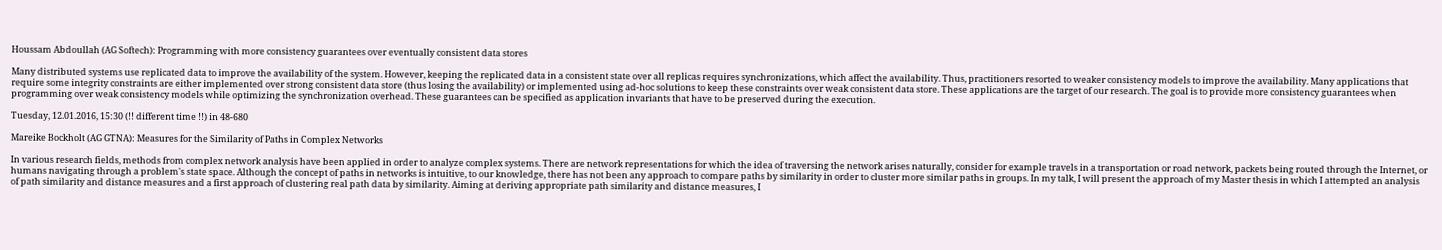Houssam Abdoullah (AG Softech): Programming with more consistency guarantees over eventually consistent data stores

Many distributed systems use replicated data to improve the availability of the system. However, keeping the replicated data in a consistent state over all replicas requires synchronizations, which affect the availability. Thus, practitioners resorted to weaker consistency models to improve the availability. Many applications that require some integrity constraints are either implemented over strong consistent data store (thus losing the availability) or implemented using ad-hoc solutions to keep these constraints over weak consistent data store. These applications are the target of our research. The goal is to provide more consistency guarantees when programming over weak consistency models while optimizing the synchronization overhead. These guarantees can be specified as application invariants that have to be preserved during the execution.

Tuesday, 12.01.2016, 15:30 (!! different time !!) in 48-680

Mareike Bockholt (AG GTNA): Measures for the Similarity of Paths in Complex Networks

In various research fields, methods from complex network analysis have been applied in order to analyze complex systems. There are network representations for which the idea of traversing the network arises naturally, consider for example travels in a transportation or road network, packets being routed through the Internet, or humans navigating through a problem's state space. Although the concept of paths in networks is intuitive, to our knowledge, there has not been any approach to compare paths by similarity in order to cluster more similar paths in groups. In my talk, I will present the approach of my Master thesis in which I attempted an analysis of path similarity and distance measures and a first approach of clustering real path data by similarity. Aiming at deriving appropriate path similarity and distance measures, I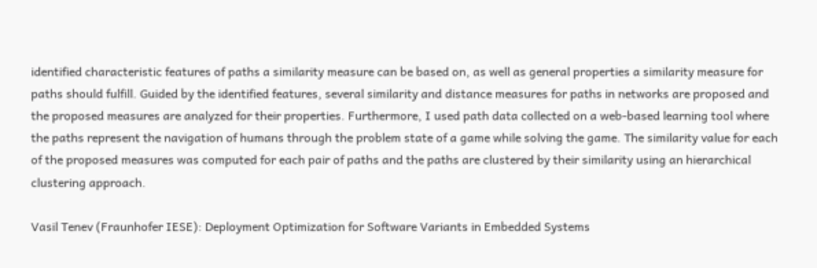identified characteristic features of paths a similarity measure can be based on, as well as general properties a similarity measure for paths should fulfill. Guided by the identified features, several similarity and distance measures for paths in networks are proposed and the proposed measures are analyzed for their properties. Furthermore, I used path data collected on a web-based learning tool where the paths represent the navigation of humans through the problem state of a game while solving the game. The similarity value for each of the proposed measures was computed for each pair of paths and the paths are clustered by their similarity using an hierarchical clustering approach.

Vasil Tenev (Fraunhofer IESE): Deployment Optimization for Software Variants in Embedded Systems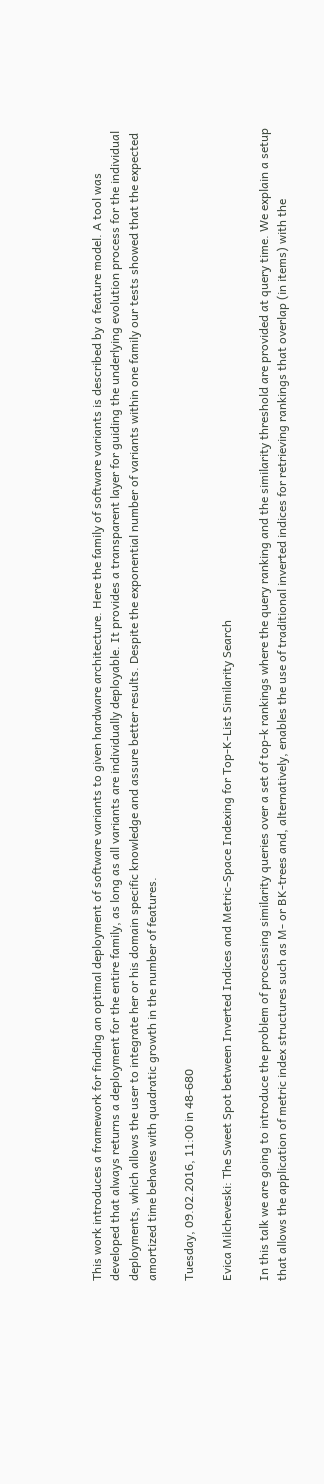This work introduces a framework for finding an optimal deployment of software variants to given hardware architecture. Here the family of software variants is described by a feature model. A tool was developed that always returns a deployment for the entire family, as long as all variants are individually deployable. It provides a transparent layer for guiding the underlying evolution process for the individual deployments, which allows the user to integrate her or his domain specific knowledge and assure better results. Despite the exponential number of variants within one family our tests showed that the expected amortized time behaves with quadratic growth in the number of features.

Tuesday, 09.02.2016, 11:00 in 48-680

Evica Milcheveski: The Sweet Spot between Inverted Indices and Metric-Space Indexing for Top-K-List Similarity Search

In this talk we are going to introduce the problem of processing similarity queries over a set of top-k rankings where the query ranking and the similarity threshold are provided at query time. We explain a setup that allows the application of metric index structures such as M- or BK-trees and, alternatively, enables the use of traditional inverted indices for retrieving rankings that overlap (in items) with the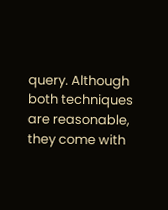query. Although both techniques are reasonable, they come with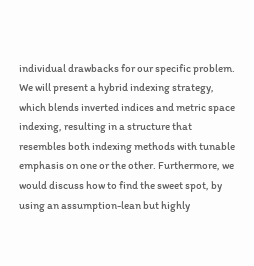individual drawbacks for our specific problem. We will present a hybrid indexing strategy, which blends inverted indices and metric space indexing, resulting in a structure that resembles both indexing methods with tunable emphasis on one or the other. Furthermore, we would discuss how to find the sweet spot, by using an assumption-lean but highly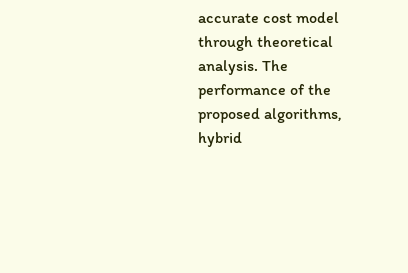accurate cost model through theoretical analysis. The performance of the proposed algorithms, hybrid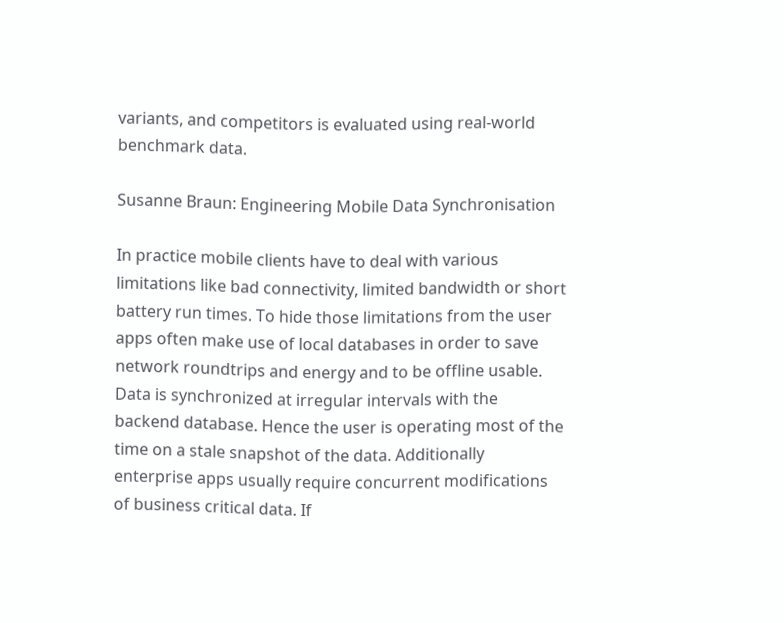variants, and competitors is evaluated using real-world benchmark data.

Susanne Braun: Engineering Mobile Data Synchronisation

In practice mobile clients have to deal with various limitations like bad connectivity, limited bandwidth or short battery run times. To hide those limitations from the user apps often make use of local databases in order to save network roundtrips and energy and to be offline usable. Data is synchronized at irregular intervals with the backend database. Hence the user is operating most of the time on a stale snapshot of the data. Additionally enterprise apps usually require concurrent modifications of business critical data. If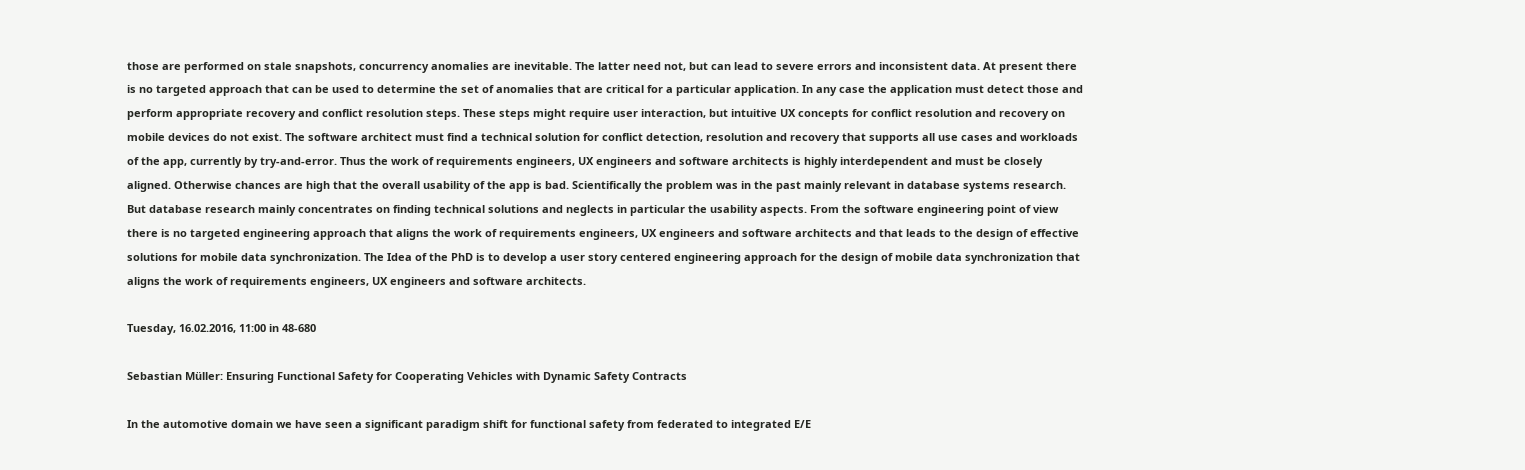those are performed on stale snapshots, concurrency anomalies are inevitable. The latter need not, but can lead to severe errors and inconsistent data. At present there is no targeted approach that can be used to determine the set of anomalies that are critical for a particular application. In any case the application must detect those and perform appropriate recovery and conflict resolution steps. These steps might require user interaction, but intuitive UX concepts for conflict resolution and recovery on mobile devices do not exist. The software architect must find a technical solution for conflict detection, resolution and recovery that supports all use cases and workloads of the app, currently by try-and-error. Thus the work of requirements engineers, UX engineers and software architects is highly interdependent and must be closely aligned. Otherwise chances are high that the overall usability of the app is bad. Scientifically the problem was in the past mainly relevant in database systems research. But database research mainly concentrates on finding technical solutions and neglects in particular the usability aspects. From the software engineering point of view there is no targeted engineering approach that aligns the work of requirements engineers, UX engineers and software architects and that leads to the design of effective solutions for mobile data synchronization. The Idea of the PhD is to develop a user story centered engineering approach for the design of mobile data synchronization that aligns the work of requirements engineers, UX engineers and software architects.

Tuesday, 16.02.2016, 11:00 in 48-680

Sebastian Müller: Ensuring Functional Safety for Cooperating Vehicles with Dynamic Safety Contracts

In the automotive domain we have seen a significant paradigm shift for functional safety from federated to integrated E/E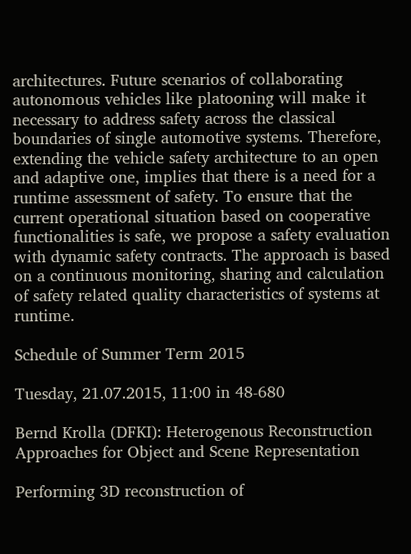architectures. Future scenarios of collaborating autonomous vehicles like platooning will make it necessary to address safety across the classical boundaries of single automotive systems. Therefore, extending the vehicle safety architecture to an open and adaptive one, implies that there is a need for a runtime assessment of safety. To ensure that the current operational situation based on cooperative functionalities is safe, we propose a safety evaluation with dynamic safety contracts. The approach is based on a continuous monitoring, sharing and calculation of safety related quality characteristics of systems at runtime.

Schedule of Summer Term 2015

Tuesday, 21.07.2015, 11:00 in 48-680

Bernd Krolla (DFKI): Heterogenous Reconstruction Approaches for Object and Scene Representation

Performing 3D reconstruction of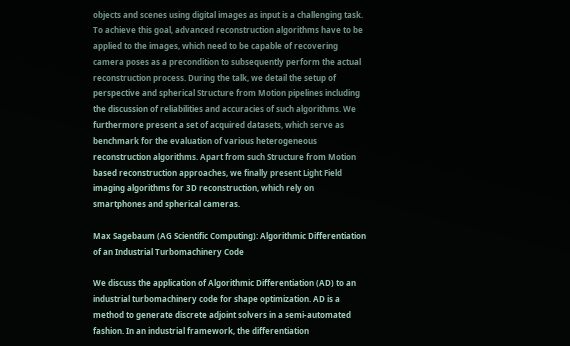objects and scenes using digital images as input is a challenging task. To achieve this goal, advanced reconstruction algorithms have to be applied to the images, which need to be capable of recovering camera poses as a precondition to subsequently perform the actual reconstruction process. During the talk, we detail the setup of perspective and spherical Structure from Motion pipelines including the discussion of reliabilities and accuracies of such algorithms. We furthermore present a set of acquired datasets, which serve as benchmark for the evaluation of various heterogeneous reconstruction algorithms. Apart from such Structure from Motion based reconstruction approaches, we finally present Light Field imaging algorithms for 3D reconstruction, which rely on smartphones and spherical cameras.

Max Sagebaum (AG Scientific Computing): Algorithmic Differentiation of an Industrial Turbomachinery Code

We discuss the application of Algorithmic Differentiation (AD) to an industrial turbomachinery code for shape optimization. AD is a method to generate discrete adjoint solvers in a semi-automated fashion. In an industrial framework, the differentiation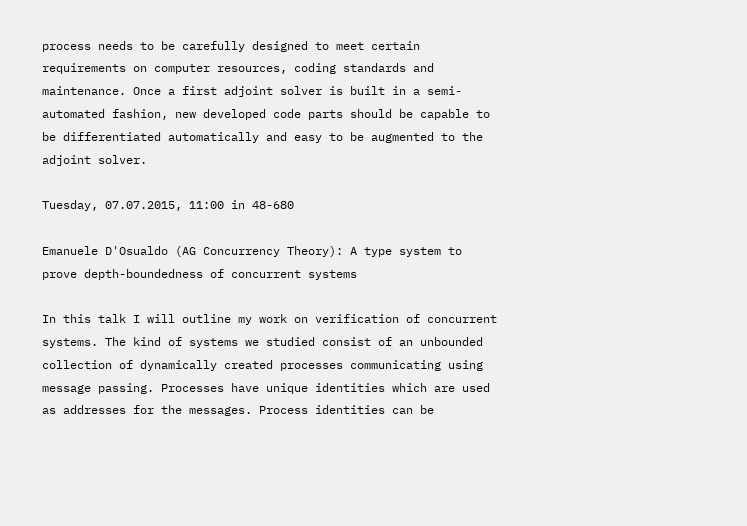process needs to be carefully designed to meet certain requirements on computer resources, coding standards and maintenance. Once a first adjoint solver is built in a semi-automated fashion, new developed code parts should be capable to be differentiated automatically and easy to be augmented to the adjoint solver.

Tuesday, 07.07.2015, 11:00 in 48-680

Emanuele D'Osualdo (AG Concurrency Theory): A type system to prove depth-boundedness of concurrent systems

In this talk I will outline my work on verification of concurrent systems. The kind of systems we studied consist of an unbounded collection of dynamically created processes communicating using message passing. Processes have unique identities which are used as addresses for the messages. Process identities can be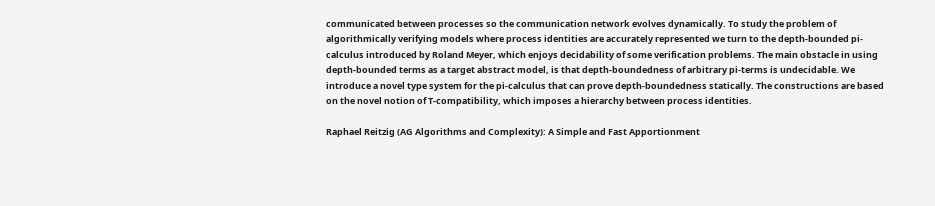communicated between processes so the communication network evolves dynamically. To study the problem of algorithmically verifying models where process identities are accurately represented we turn to the depth-bounded pi-calculus introduced by Roland Meyer, which enjoys decidability of some verification problems. The main obstacle in using depth-bounded terms as a target abstract model, is that depth-boundedness of arbitrary pi-terms is undecidable. We introduce a novel type system for the pi-calculus that can prove depth-boundedness statically. The constructions are based on the novel notion of T-compatibility, which imposes a hierarchy between process identities.

Raphael Reitzig (AG Algorithms and Complexity): A Simple and Fast Apportionment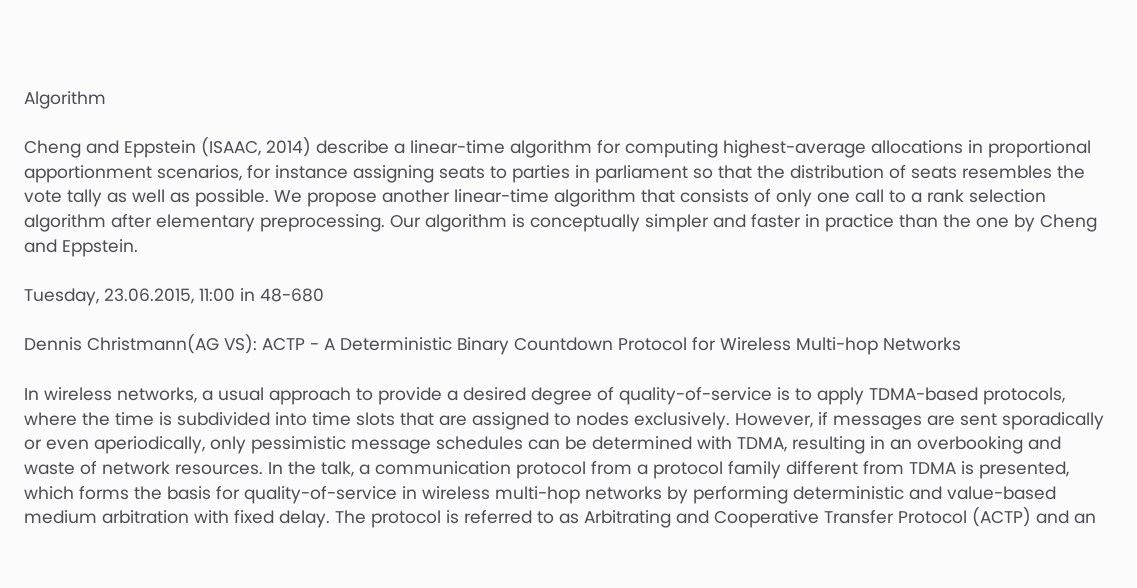Algorithm

Cheng and Eppstein (ISAAC, 2014) describe a linear-time algorithm for computing highest-average allocations in proportional apportionment scenarios, for instance assigning seats to parties in parliament so that the distribution of seats resembles the vote tally as well as possible. We propose another linear-time algorithm that consists of only one call to a rank selection algorithm after elementary preprocessing. Our algorithm is conceptually simpler and faster in practice than the one by Cheng and Eppstein.

Tuesday, 23.06.2015, 11:00 in 48-680

Dennis Christmann(AG VS): ACTP - A Deterministic Binary Countdown Protocol for Wireless Multi-hop Networks

In wireless networks, a usual approach to provide a desired degree of quality-of-service is to apply TDMA-based protocols, where the time is subdivided into time slots that are assigned to nodes exclusively. However, if messages are sent sporadically or even aperiodically, only pessimistic message schedules can be determined with TDMA, resulting in an overbooking and waste of network resources. In the talk, a communication protocol from a protocol family different from TDMA is presented, which forms the basis for quality-of-service in wireless multi-hop networks by performing deterministic and value-based medium arbitration with fixed delay. The protocol is referred to as Arbitrating and Cooperative Transfer Protocol (ACTP) and an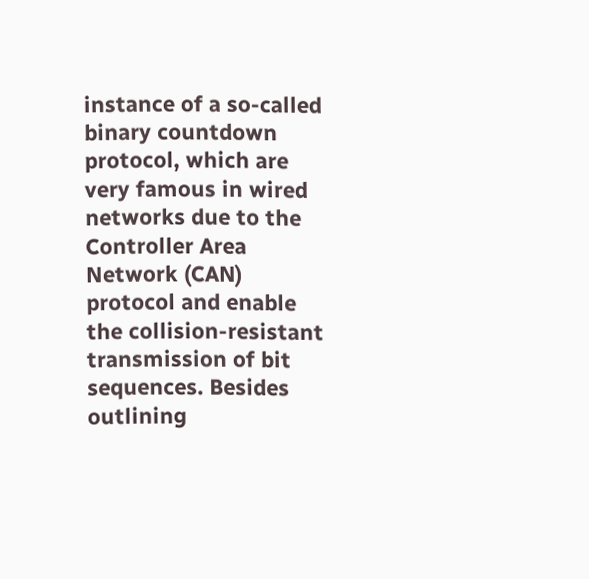instance of a so-called binary countdown protocol, which are very famous in wired networks due to the Controller Area Network (CAN) protocol and enable the collision-resistant transmission of bit sequences. Besides outlining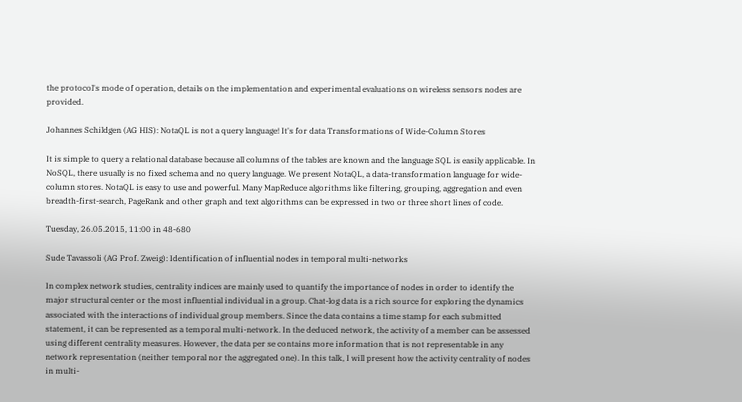the protocol's mode of operation, details on the implementation and experimental evaluations on wireless sensors nodes are provided.

Johannes Schildgen (AG HIS): NotaQL is not a query language! It's for data Transformations of Wide-Column Stores

It is simple to query a relational database because all columns of the tables are known and the language SQL is easily applicable. In NoSQL, there usually is no fixed schema and no query language. We present NotaQL, a data-transformation language for wide-column stores. NotaQL is easy to use and powerful. Many MapReduce algorithms like filtering, grouping, aggregation and even breadth-first-search, PageRank and other graph and text algorithms can be expressed in two or three short lines of code.

Tuesday, 26.05.2015, 11:00 in 48-680

Sude Tavassoli (AG Prof. Zweig): Identification of influential nodes in temporal multi-networks

In complex network studies, centrality indices are mainly used to quantify the importance of nodes in order to identify the major structural center or the most influential individual in a group. Chat-log data is a rich source for exploring the dynamics associated with the interactions of individual group members. Since the data contains a time stamp for each submitted statement, it can be represented as a temporal multi-network. In the deduced network, the activity of a member can be assessed using different centrality measures. However, the data per se contains more information that is not representable in any network representation (neither temporal nor the aggregated one). In this talk, I will present how the activity centrality of nodes in multi-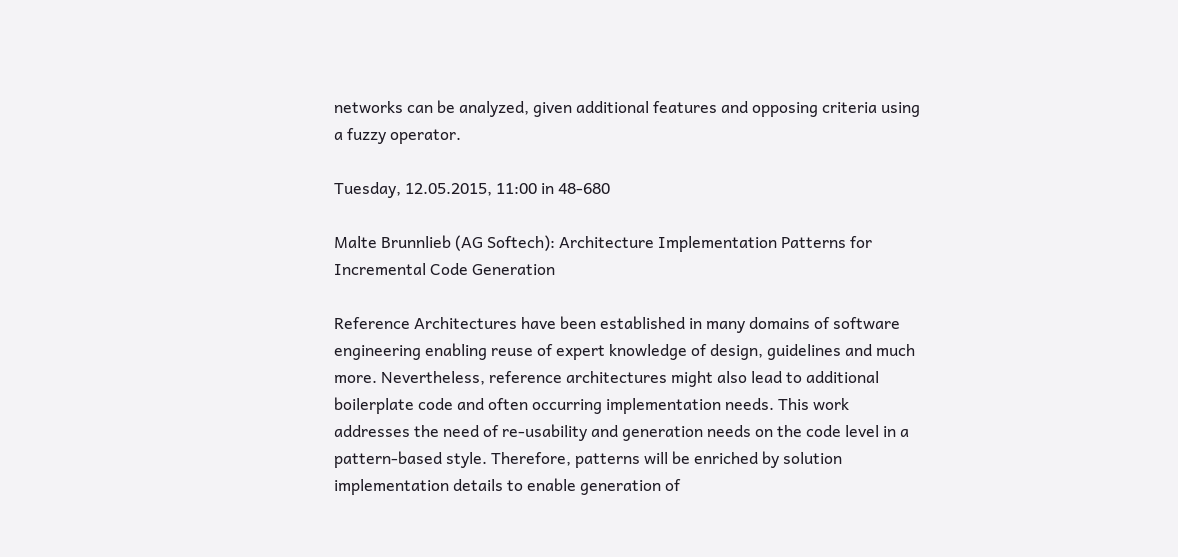networks can be analyzed, given additional features and opposing criteria using a fuzzy operator.

Tuesday, 12.05.2015, 11:00 in 48-680

Malte Brunnlieb (AG Softech): Architecture Implementation Patterns for Incremental Code Generation

Reference Architectures have been established in many domains of software engineering enabling reuse of expert knowledge of design, guidelines and much more. Nevertheless, reference architectures might also lead to additional boilerplate code and often occurring implementation needs. This work addresses the need of re-usability and generation needs on the code level in a pattern-based style. Therefore, patterns will be enriched by solution implementation details to enable generation of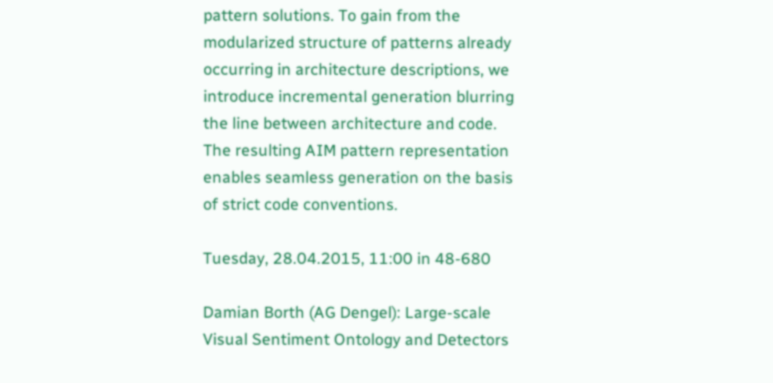pattern solutions. To gain from the modularized structure of patterns already occurring in architecture descriptions, we introduce incremental generation blurring the line between architecture and code. The resulting AIM pattern representation enables seamless generation on the basis of strict code conventions.

Tuesday, 28.04.2015, 11:00 in 48-680

Damian Borth (AG Dengel): Large-scale Visual Sentiment Ontology and Detectors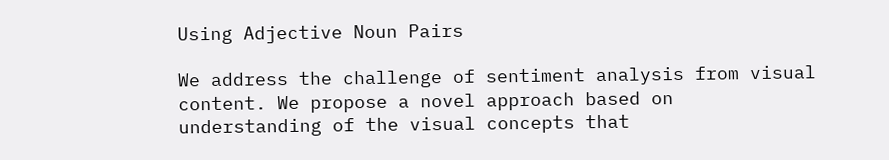Using Adjective Noun Pairs

We address the challenge of sentiment analysis from visual content. We propose a novel approach based on understanding of the visual concepts that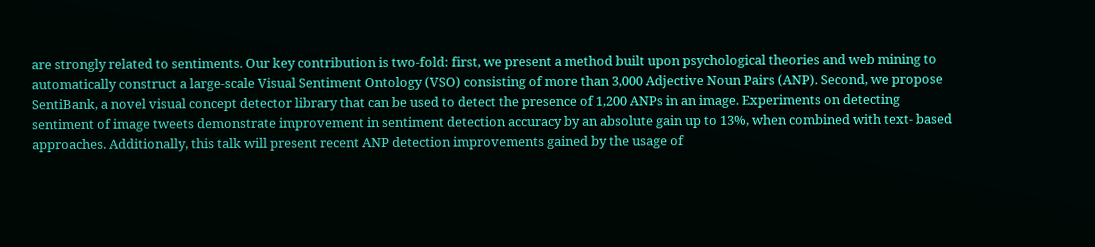are strongly related to sentiments. Our key contribution is two-fold: first, we present a method built upon psychological theories and web mining to automatically construct a large-scale Visual Sentiment Ontology (VSO) consisting of more than 3,000 Adjective Noun Pairs (ANP). Second, we propose SentiBank, a novel visual concept detector library that can be used to detect the presence of 1,200 ANPs in an image. Experiments on detecting sentiment of image tweets demonstrate improvement in sentiment detection accuracy by an absolute gain up to 13%, when combined with text- based approaches. Additionally, this talk will present recent ANP detection improvements gained by the usage of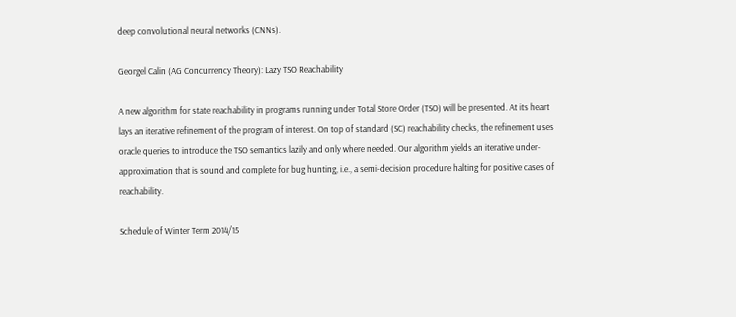deep convolutional neural networks (CNNs).

Georgel Calin (AG Concurrency Theory): Lazy TSO Reachability

A new algorithm for state reachability in programs running under Total Store Order (TSO) will be presented. At its heart lays an iterative refinement of the program of interest. On top of standard (SC) reachability checks, the refinement uses oracle queries to introduce the TSO semantics lazily and only where needed. Our algorithm yields an iterative under-approximation that is sound and complete for bug hunting, i.e., a semi-decision procedure halting for positive cases of reachability.

Schedule of Winter Term 2014/15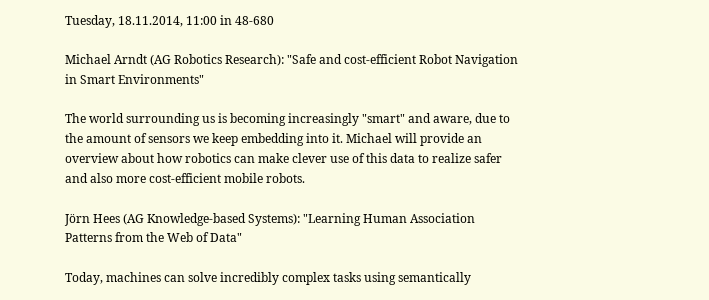Tuesday, 18.11.2014, 11:00 in 48-680

Michael Arndt (AG Robotics Research): "Safe and cost-efficient Robot Navigation in Smart Environments"

The world surrounding us is becoming increasingly "smart" and aware, due to the amount of sensors we keep embedding into it. Michael will provide an overview about how robotics can make clever use of this data to realize safer and also more cost-efficient mobile robots.

Jörn Hees (AG Knowledge-based Systems): "Learning Human Association Patterns from the Web of Data"

Today, machines can solve incredibly complex tasks using semantically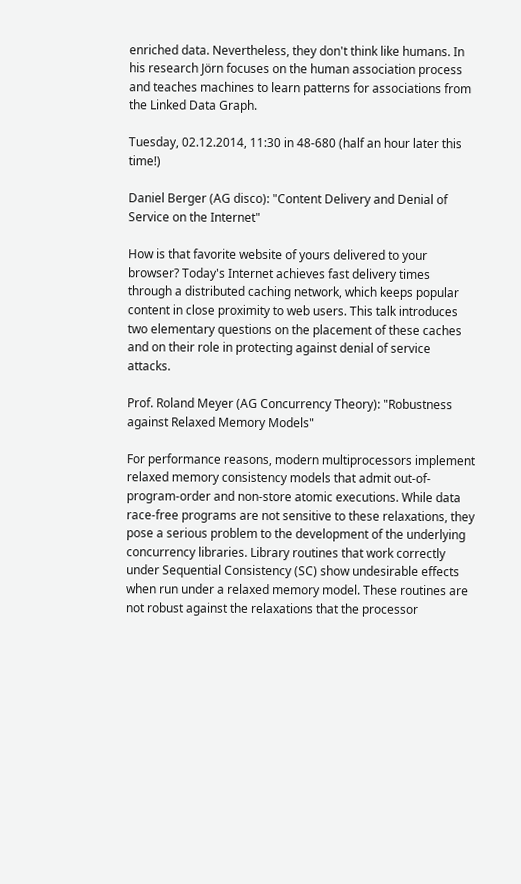enriched data. Nevertheless, they don't think like humans. In his research Jörn focuses on the human association process and teaches machines to learn patterns for associations from the Linked Data Graph.

Tuesday, 02.12.2014, 11:30 in 48-680 (half an hour later this time!)

Daniel Berger (AG disco): "Content Delivery and Denial of Service on the Internet"

How is that favorite website of yours delivered to your browser? Today's Internet achieves fast delivery times through a distributed caching network, which keeps popular content in close proximity to web users. This talk introduces two elementary questions on the placement of these caches and on their role in protecting against denial of service attacks.

Prof. Roland Meyer (AG Concurrency Theory): "Robustness against Relaxed Memory Models"

For performance reasons, modern multiprocessors implement relaxed memory consistency models that admit out-of-program-order and non-store atomic executions. While data race-free programs are not sensitive to these relaxations, they pose a serious problem to the development of the underlying concurrency libraries. Library routines that work correctly under Sequential Consistency (SC) show undesirable effects when run under a relaxed memory model. These routines are not robust against the relaxations that the processor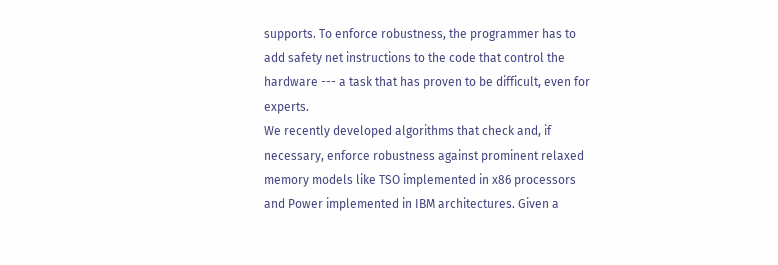supports. To enforce robustness, the programmer has to add safety net instructions to the code that control the hardware --- a task that has proven to be difficult, even for experts.
We recently developed algorithms that check and, if necessary, enforce robustness against prominent relaxed memory models like TSO implemented in x86 processors and Power implemented in IBM architectures. Given a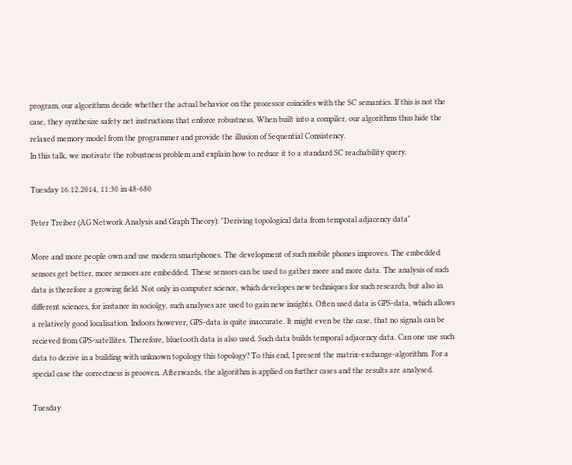program, our algorithms decide whether the actual behavior on the processor coincides with the SC semantics. If this is not the case, they synthesize safety net instructions that enforce robustness. When built into a compiler, our algorithms thus hide the relaxed memory model from the programmer and provide the illusion of Sequential Consistency.
In this talk, we motivate the robustness problem and explain how to reduce it to a standard SC reachability query.

Tuesday 16.12.2014, 11:30 in 48-680

Peter Treiber (AG Network Analysis and Graph Theory): "Deriving topological data from temporal adjacency data"

More and more people own and use modern smartphones. The development of such mobile phones improves. The embedded sensors get better, more sensors are embedded. These sensors can be used to gather more and more data. The analysis of such data is therefore a growing field. Not only in computer science, which developes new techniques for such research, but also in different sciences, for instance in sociolgy, such analyses are used to gain new insights. Often used data is GPS-data, which allows a relatively good localisation. Indoors however, GPS-data is quite inaccurate. It might even be the case, that no signals can be recieved from GPS-satellites. Therefore, bluetooth data is also used. Such data builds temporal adjacency data. Can one use such data to derive in a building with unknown topology this topology? To this end, I present the matrix-exchange-algorithm. For a special case the correctness is prooven. Afterwards, the algorithm is applied on further cases and the results are analysed.

Tuesday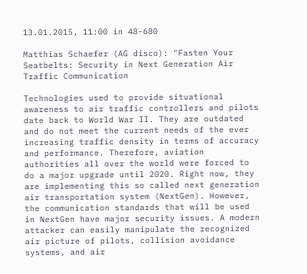13.01.2015, 11:00 in 48-680

Matthias Schaefer (AG disco): "Fasten Your Seatbelts: Security in Next Generation Air Traffic Communication

Technologies used to provide situational awareness to air traffic controllers and pilots date back to World War II. They are outdated and do not meet the current needs of the ever increasing traffic density in terms of accuracy and performance. Therefore, aviation authorities all over the world were forced to do a major upgrade until 2020. Right now, they are implementing this so called next generation air transportation system (NextGen). However, the communication standards that will be used in NextGen have major security issues. A modern attacker can easily manipulate the recognized air picture of pilots, collision avoidance systems, and air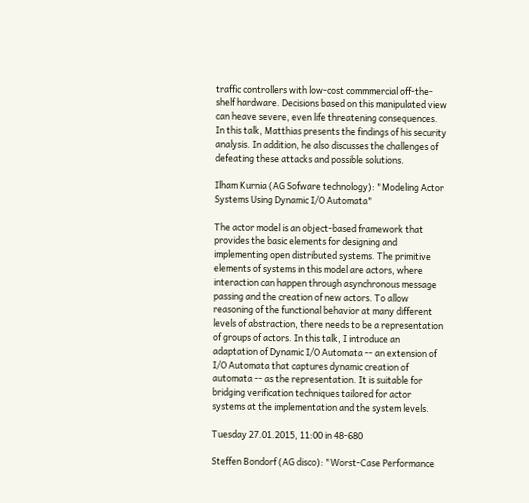traffic controllers with low-cost commmercial off-the-shelf hardware. Decisions based on this manipulated view can heave severe, even life threatening consequences. In this talk, Matthias presents the findings of his security analysis. In addition, he also discusses the challenges of defeating these attacks and possible solutions.

Ilham Kurnia (AG Sofware technology): "Modeling Actor Systems Using Dynamic I/O Automata"

The actor model is an object-based framework that provides the basic elements for designing and implementing open distributed systems. The primitive elements of systems in this model are actors, where interaction can happen through asynchronous message passing and the creation of new actors. To allow reasoning of the functional behavior at many different levels of abstraction, there needs to be a representation of groups of actors. In this talk, I introduce an adaptation of Dynamic I/O Automata -- an extension of I/O Automata that captures dynamic creation of automata -- as the representation. It is suitable for bridging verification techniques tailored for actor systems at the implementation and the system levels.

Tuesday 27.01.2015, 11:00 in 48-680

Steffen Bondorf (AG disco): "Worst-Case Performance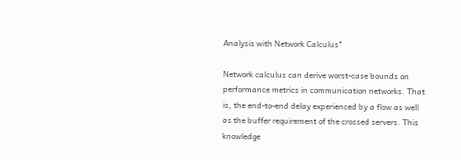Analysis with Network Calculus"

Network calculus can derive worst-case bounds on performance metrics in communication networks. That is, the end-to-end delay experienced by a flow as well as the buffer requirement of the crossed servers. This knowledge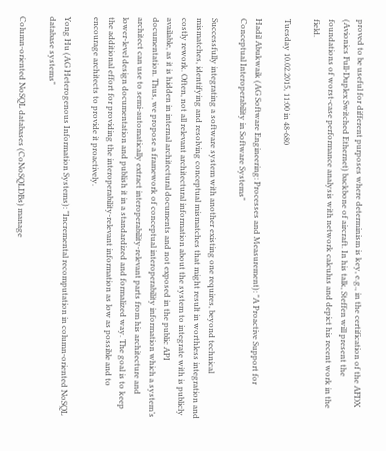proved to be useful for different purposes where determinism is key, e.g., in the certification of the AFDX (Avionics Full-Duplex Switched Ethernet) backbone of aircraft. In his talk, Steffen will present the foundations of worst-case performance analysis with network calculus and depict his recent work in the field.

Tuesday 10.02.2015, 11:00 in 48-680

Hadil Abukwaik (AG Software Engineering: Processes and Measurement): "A Proactive Support for Conceptual Interoperability in Software Systems"

Successfully integrating a software system with another existing one requires, beyond technical mismatches, identifying and resolving conceptual mismatches that might result in worthless integration and costly rework. Often, not all relevant architectural information about the system to integrate with is publicly available, as it is hidden in internal architectural documents and not exposed in the public API documentation. Thus, we propose a framework of conceptual interoperability information which a system’s architect can use to semi-automatically extract interoperability-relevant parts from his architecture and lower-level design documentation and publish it in a standardized and formalized way. The goal is to keep the additional effort for providing the interoperability-relevant information as low as possible and to encourage architects to provide it proactively.

Yong Hu (AG Heterogenous Information Systems): "Incremental recomputation in column-oriented NoSQL database systems"

Column-oriented NoSQL databases (CoNoSQLDBs) manage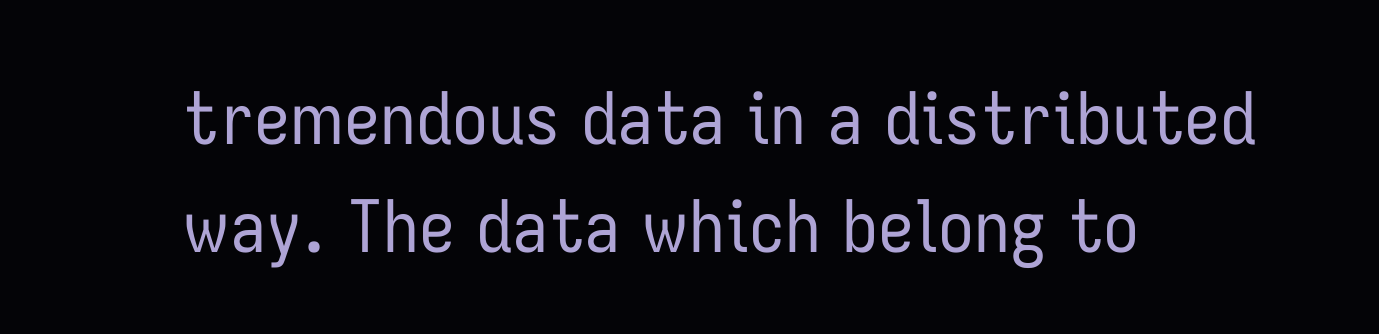tremendous data in a distributed way. The data which belong to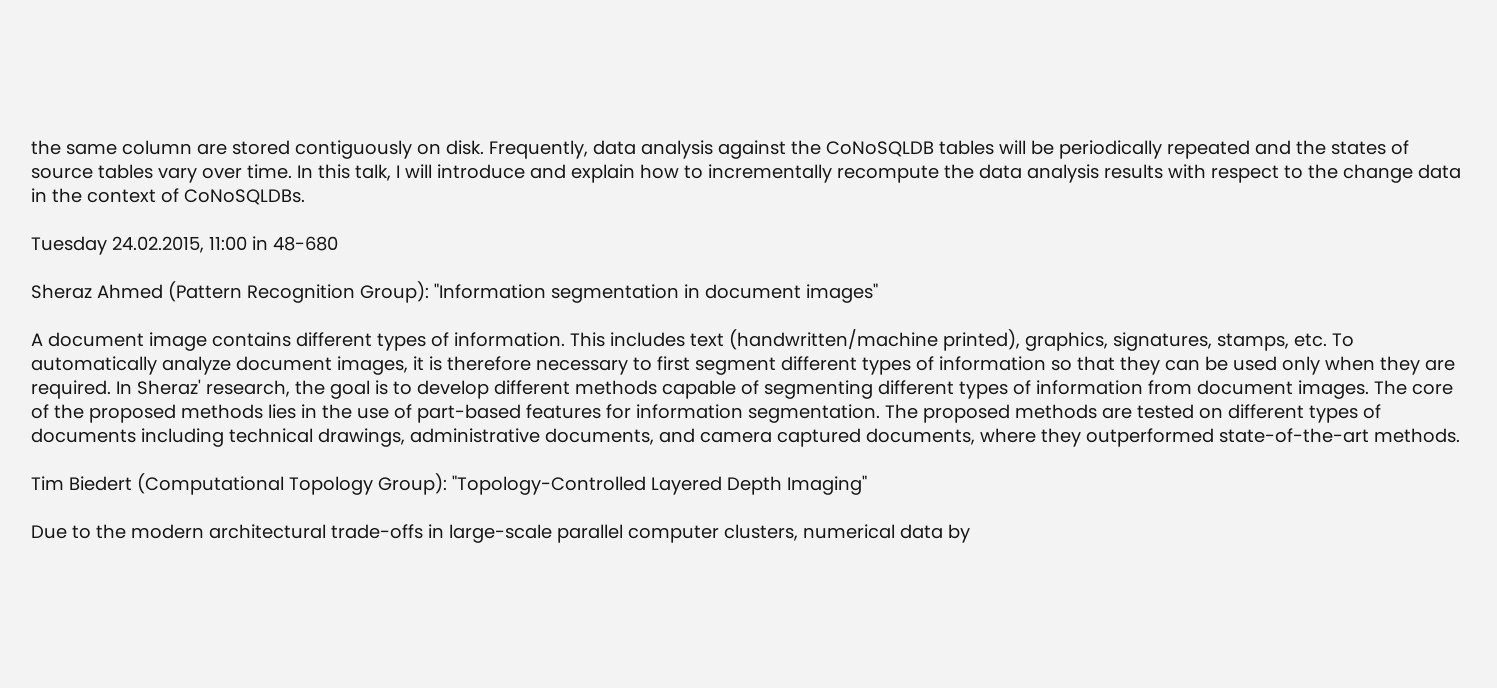the same column are stored contiguously on disk. Frequently, data analysis against the CoNoSQLDB tables will be periodically repeated and the states of source tables vary over time. In this talk, I will introduce and explain how to incrementally recompute the data analysis results with respect to the change data in the context of CoNoSQLDBs.

Tuesday 24.02.2015, 11:00 in 48-680

Sheraz Ahmed (Pattern Recognition Group): "Information segmentation in document images"

A document image contains different types of information. This includes text (handwritten/machine printed), graphics, signatures, stamps, etc. To automatically analyze document images, it is therefore necessary to first segment different types of information so that they can be used only when they are required. In Sheraz' research, the goal is to develop different methods capable of segmenting different types of information from document images. The core of the proposed methods lies in the use of part-based features for information segmentation. The proposed methods are tested on different types of documents including technical drawings, administrative documents, and camera captured documents, where they outperformed state-of-the-art methods.

Tim Biedert (Computational Topology Group): "Topology-Controlled Layered Depth Imaging"

Due to the modern architectural trade-offs in large-scale parallel computer clusters, numerical data by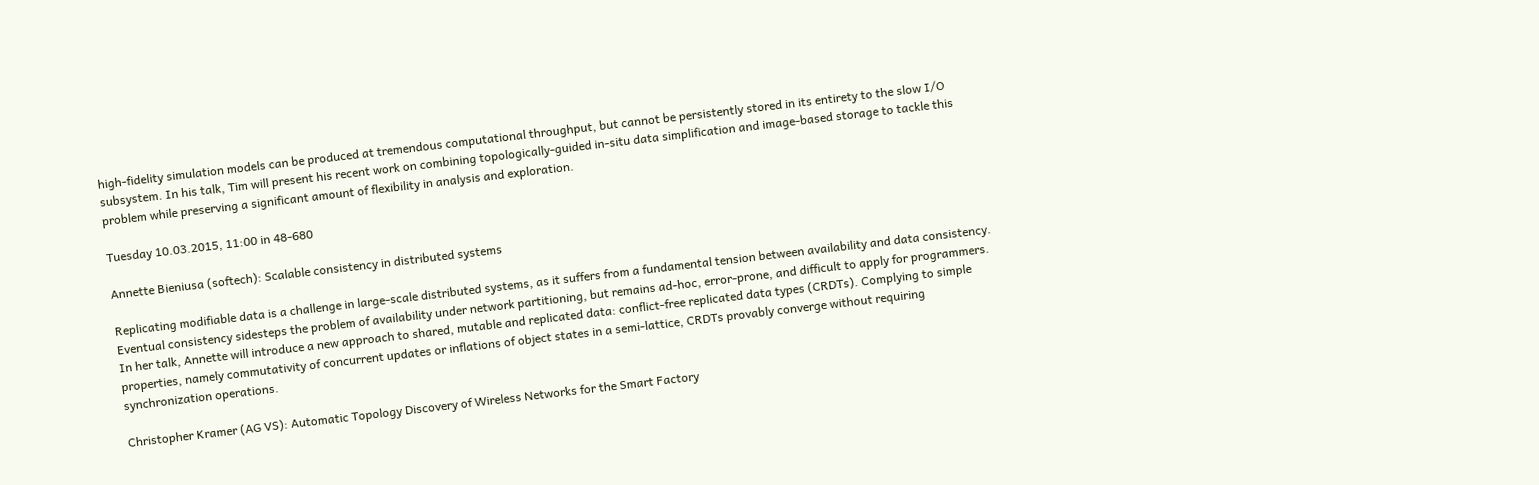high-fidelity simulation models can be produced at tremendous computational throughput, but cannot be persistently stored in its entirety to the slow I/O subsystem. In his talk, Tim will present his recent work on combining topologically-guided in-situ data simplification and image-based storage to tackle this problem while preserving a significant amount of flexibility in analysis and exploration.

Tuesday 10.03.2015, 11:00 in 48-680

Annette Bieniusa (softech): Scalable consistency in distributed systems

Replicating modifiable data is a challenge in large-scale distributed systems, as it suffers from a fundamental tension between availability and data consistency. Eventual consistency sidesteps the problem of availability under network partitioning, but remains ad-hoc, error-prone, and difficult to apply for programmers. In her talk, Annette will introduce a new approach to shared, mutable and replicated data: conflict-free replicated data types (CRDTs). Complying to simple properties, namely commutativity of concurrent updates or inflations of object states in a semi-lattice, CRDTs provably converge without requiring synchronization operations.

Christopher Kramer (AG VS): Automatic Topology Discovery of Wireless Networks for the Smart Factory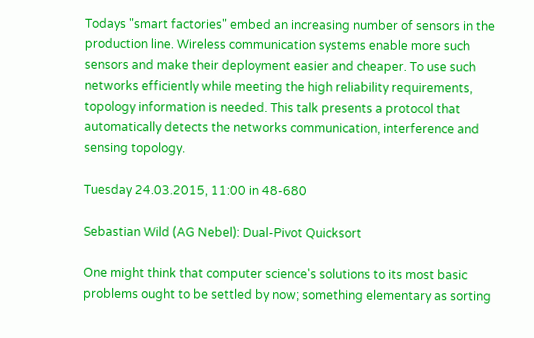Todays "smart factories" embed an increasing number of sensors in the production line. Wireless communication systems enable more such sensors and make their deployment easier and cheaper. To use such networks efficiently while meeting the high reliability requirements, topology information is needed. This talk presents a protocol that automatically detects the networks communication, interference and sensing topology.

Tuesday 24.03.2015, 11:00 in 48-680

Sebastian Wild (AG Nebel): Dual-Pivot Quicksort

One might think that computer science's solutions to its most basic problems ought to be settled by now; something elementary as sorting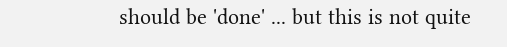should be 'done' ... but this is not quite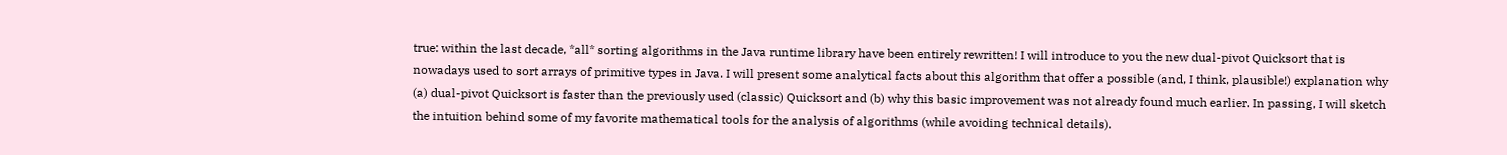true: within the last decade, *all* sorting algorithms in the Java runtime library have been entirely rewritten! I will introduce to you the new dual-pivot Quicksort that is nowadays used to sort arrays of primitive types in Java. I will present some analytical facts about this algorithm that offer a possible (and, I think, plausible!) explanation why (a) dual-pivot Quicksort is faster than the previously used (classic) Quicksort and (b) why this basic improvement was not already found much earlier. In passing, I will sketch the intuition behind some of my favorite mathematical tools for the analysis of algorithms (while avoiding technical details).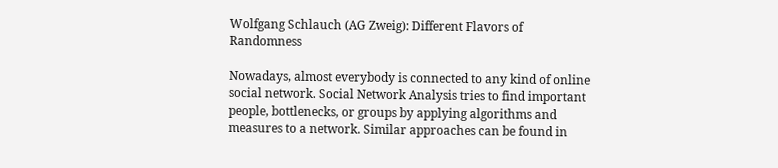Wolfgang Schlauch (AG Zweig): Different Flavors of Randomness

Nowadays, almost everybody is connected to any kind of online social network. Social Network Analysis tries to find important people, bottlenecks, or groups by applying algorithms and measures to a network. Similar approaches can be found in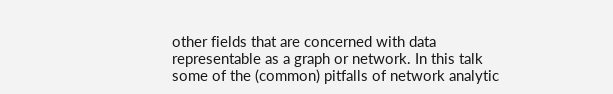other fields that are concerned with data representable as a graph or network. In this talk some of the (common) pitfalls of network analytic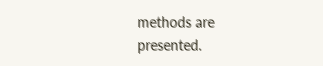methods are presented.